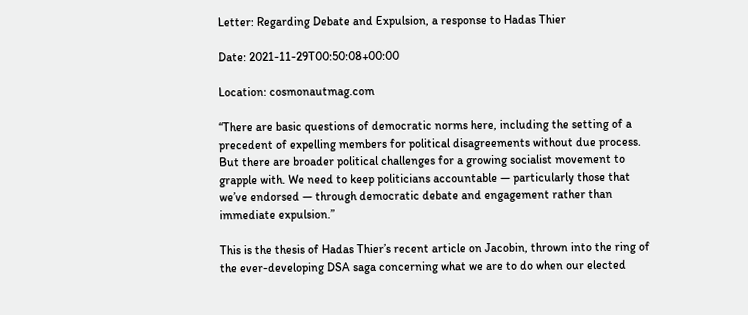Letter: Regarding Debate and Expulsion, a response to Hadas Thier

Date: 2021-11-29T00:50:08+00:00

Location: cosmonautmag.com

“There are basic questions of democratic norms here, including the setting of a precedent of expelling members for political disagreements without due process. But there are broader political challenges for a growing socialist movement to grapple with. We need to keep politicians accountable — particularly those that we’ve endorsed — through democratic debate and engagement rather than immediate expulsion.”

This is the thesis of Hadas Thier’s recent article on Jacobin, thrown into the ring of the ever-developing DSA saga concerning what we are to do when our elected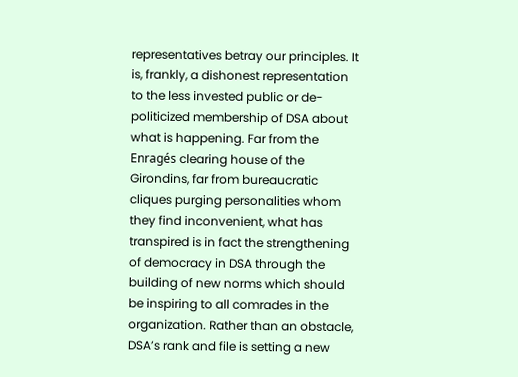representatives betray our principles. It is, frankly, a dishonest representation to the less invested public or de-politicized membership of DSA about what is happening. Far from the Enragés clearing house of the Girondins, far from bureaucratic cliques purging personalities whom they find inconvenient, what has transpired is in fact the strengthening of democracy in DSA through the building of new norms which should be inspiring to all comrades in the organization. Rather than an obstacle, DSA’s rank and file is setting a new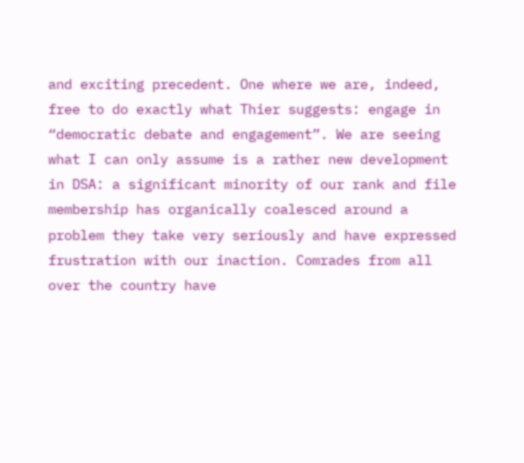and exciting precedent. One where we are, indeed, free to do exactly what Thier suggests: engage in “democratic debate and engagement”. We are seeing what I can only assume is a rather new development in DSA: a significant minority of our rank and file membership has organically coalesced around a problem they take very seriously and have expressed frustration with our inaction. Comrades from all over the country have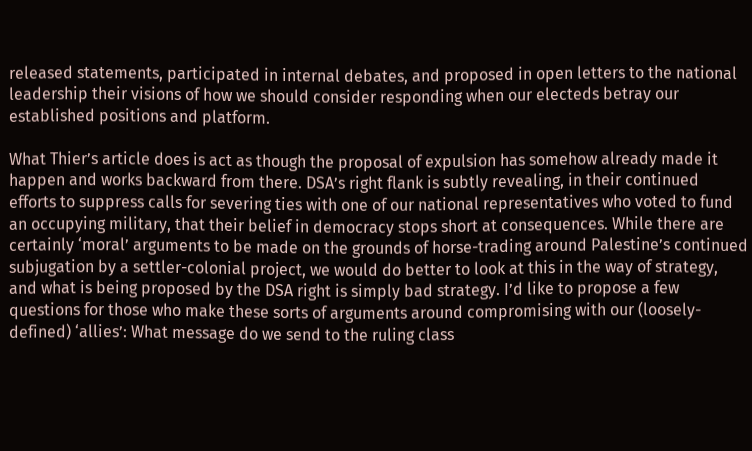released statements, participated in internal debates, and proposed in open letters to the national leadership their visions of how we should consider responding when our electeds betray our established positions and platform.

What Thier’s article does is act as though the proposal of expulsion has somehow already made it happen and works backward from there. DSA’s right flank is subtly revealing, in their continued efforts to suppress calls for severing ties with one of our national representatives who voted to fund an occupying military, that their belief in democracy stops short at consequences. While there are certainly ‘moral’ arguments to be made on the grounds of horse-trading around Palestine’s continued subjugation by a settler-colonial project, we would do better to look at this in the way of strategy, and what is being proposed by the DSA right is simply bad strategy. I’d like to propose a few questions for those who make these sorts of arguments around compromising with our (loosely-defined) ‘allies’: What message do we send to the ruling class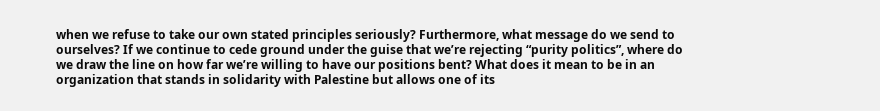when we refuse to take our own stated principles seriously? Furthermore, what message do we send to ourselves? If we continue to cede ground under the guise that we’re rejecting “purity politics”, where do we draw the line on how far we’re willing to have our positions bent? What does it mean to be in an organization that stands in solidarity with Palestine but allows one of its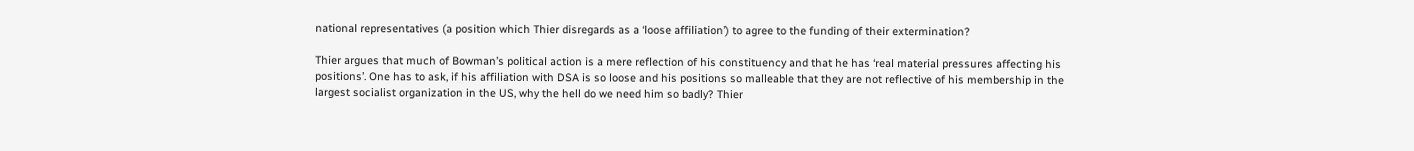national representatives (a position which Thier disregards as a ‘loose affiliation’) to agree to the funding of their extermination?

Thier argues that much of Bowman’s political action is a mere reflection of his constituency and that he has ‘real material pressures affecting his positions’. One has to ask, if his affiliation with DSA is so loose and his positions so malleable that they are not reflective of his membership in the largest socialist organization in the US, why the hell do we need him so badly? Thier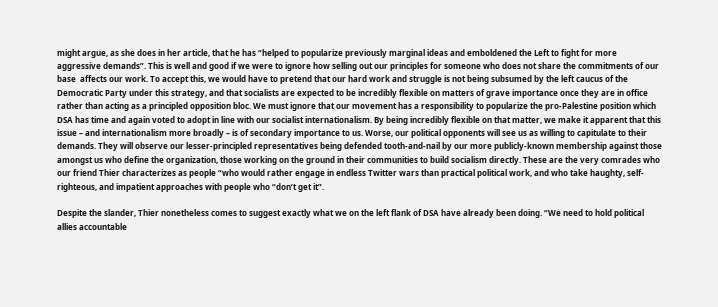might argue, as she does in her article, that he has “helped to popularize previously marginal ideas and emboldened the Left to fight for more aggressive demands”. This is well and good if we were to ignore how selling out our principles for someone who does not share the commitments of our base  affects our work. To accept this, we would have to pretend that our hard work and struggle is not being subsumed by the left caucus of the Democratic Party under this strategy, and that socialists are expected to be incredibly flexible on matters of grave importance once they are in office rather than acting as a principled opposition bloc. We must ignore that our movement has a responsibility to popularize the pro-Palestine position which DSA has time and again voted to adopt in line with our socialist internationalism. By being incredibly flexible on that matter, we make it apparent that this issue – and internationalism more broadly – is of secondary importance to us. Worse, our political opponents will see us as willing to capitulate to their demands. They will observe our lesser-principled representatives being defended tooth-and-nail by our more publicly-known membership against those amongst us who define the organization, those working on the ground in their communities to build socialism directly. These are the very comrades who our friend Thier characterizes as people “who would rather engage in endless Twitter wars than practical political work, and who take haughty, self-righteous, and impatient approaches with people who “don’t get it”.

Despite the slander, Thier nonetheless comes to suggest exactly what we on the left flank of DSA have already been doing. “We need to hold political allies accountable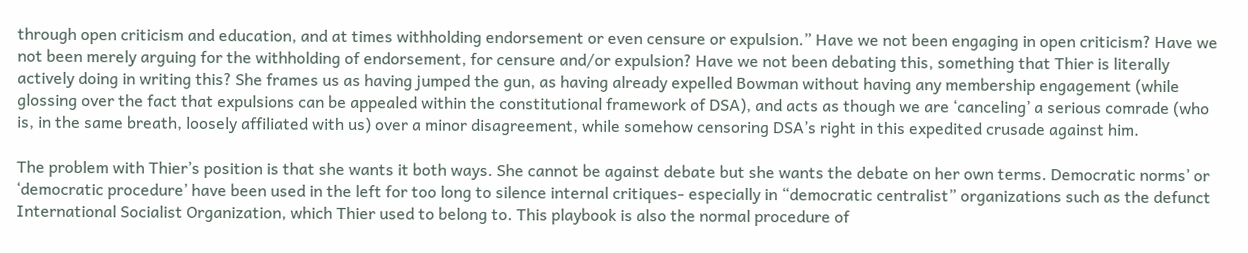through open criticism and education, and at times withholding endorsement or even censure or expulsion.” Have we not been engaging in open criticism? Have we not been merely arguing for the withholding of endorsement, for censure and/or expulsion? Have we not been debating this, something that Thier is literally actively doing in writing this? She frames us as having jumped the gun, as having already expelled Bowman without having any membership engagement (while glossing over the fact that expulsions can be appealed within the constitutional framework of DSA), and acts as though we are ‘canceling’ a serious comrade (who is, in the same breath, loosely affiliated with us) over a minor disagreement, while somehow censoring DSA’s right in this expedited crusade against him.

The problem with Thier’s position is that she wants it both ways. She cannot be against debate but she wants the debate on her own terms. Democratic norms’ or ‘democratic procedure’ have been used in the left for too long to silence internal critiques- especially in “democratic centralist” organizations such as the defunct International Socialist Organization, which Thier used to belong to. This playbook is also the normal procedure of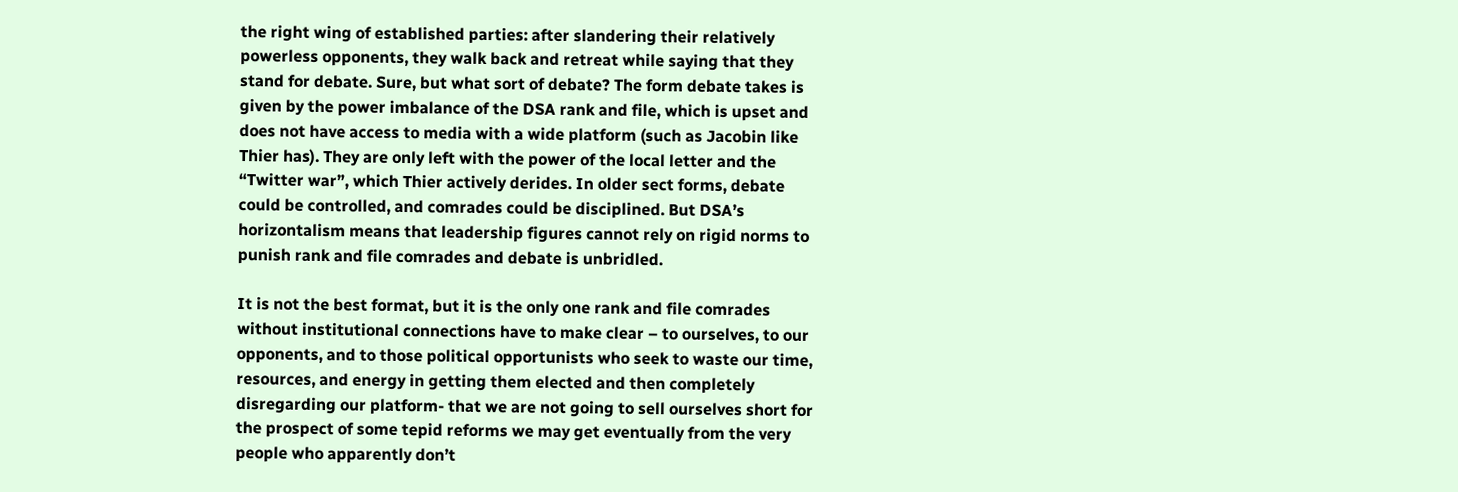the right wing of established parties: after slandering their relatively powerless opponents, they walk back and retreat while saying that they stand for debate. Sure, but what sort of debate? The form debate takes is given by the power imbalance of the DSA rank and file, which is upset and does not have access to media with a wide platform (such as Jacobin like Thier has). They are only left with the power of the local letter and the “Twitter war”, which Thier actively derides. In older sect forms, debate could be controlled, and comrades could be disciplined. But DSA’s horizontalism means that leadership figures cannot rely on rigid norms to punish rank and file comrades and debate is unbridled.

It is not the best format, but it is the only one rank and file comrades without institutional connections have to make clear – to ourselves, to our opponents, and to those political opportunists who seek to waste our time, resources, and energy in getting them elected and then completely disregarding our platform- that we are not going to sell ourselves short for the prospect of some tepid reforms we may get eventually from the very people who apparently don’t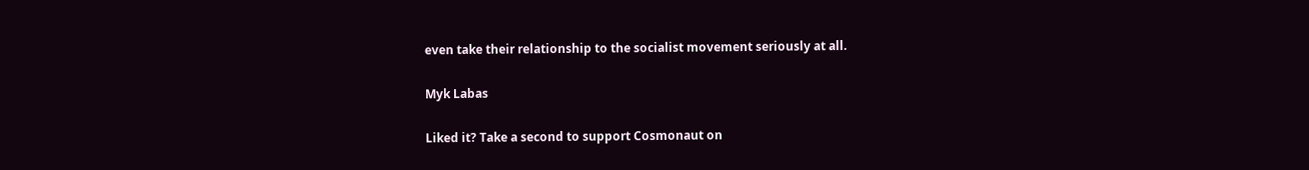even take their relationship to the socialist movement seriously at all.

Myk Labas

Liked it? Take a second to support Cosmonaut on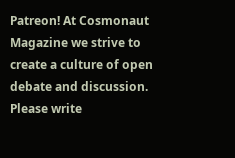Patreon! At Cosmonaut Magazine we strive to create a culture of open debate and discussion. Please write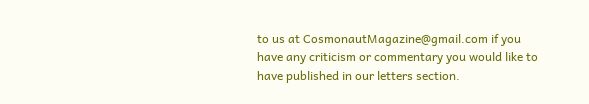to us at CosmonautMagazine@gmail.com if you have any criticism or commentary you would like to have published in our letters section.